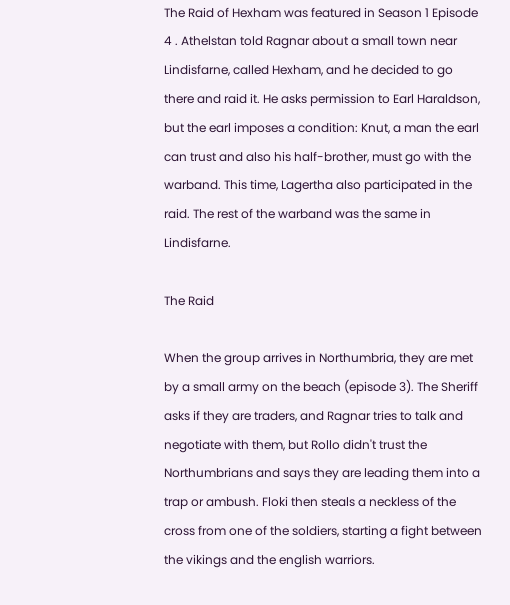The Raid of Hexham was featured in Season 1 Episode 4 . Athelstan told Ragnar about a small town near Lindisfarne, called Hexham, and he decided to go there and raid it. He asks permission to Earl Haraldson, but the earl imposes a condition: Knut, a man the earl can trust and also his half-brother, must go with the warband. This time, Lagertha also participated in the raid. The rest of the warband was the same in Lindisfarne.

The Raid

When the group arrives in Northumbria, they are met by a small army on the beach (episode 3). The Sheriff asks if they are traders, and Ragnar tries to talk and negotiate with them, but Rollo didn't trust the Northumbrians and says they are leading them into a trap or ambush. Floki then steals a neckless of the cross from one of the soldiers, starting a fight between the vikings and the english warriors.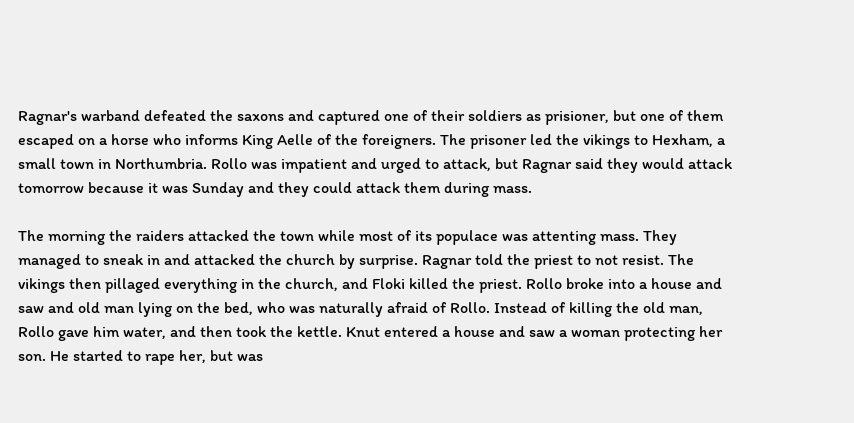Ragnar's warband defeated the saxons and captured one of their soldiers as prisioner, but one of them escaped on a horse who informs King Aelle of the foreigners. The prisoner led the vikings to Hexham, a small town in Northumbria. Rollo was impatient and urged to attack, but Ragnar said they would attack tomorrow because it was Sunday and they could attack them during mass.

The morning the raiders attacked the town while most of its populace was attenting mass. They managed to sneak in and attacked the church by surprise. Ragnar told the priest to not resist. The vikings then pillaged everything in the church, and Floki killed the priest. Rollo broke into a house and saw and old man lying on the bed, who was naturally afraid of Rollo. Instead of killing the old man, Rollo gave him water, and then took the kettle. Knut entered a house and saw a woman protecting her son. He started to rape her, but was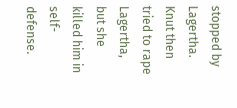stopped by Lagertha. Knut then tried to rape Lagertha, but she killed him in self-defense.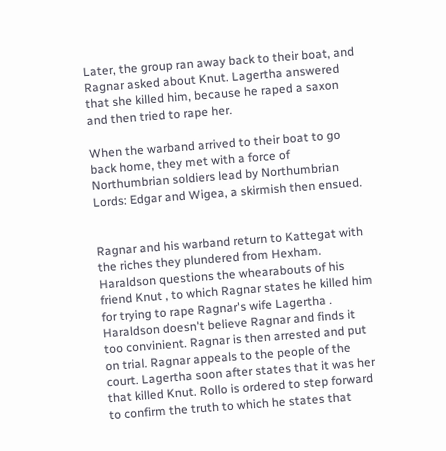Later, the group ran away back to their boat, and Ragnar asked about Knut. Lagertha answered that she killed him, because he raped a saxon and then tried to rape her.

When the warband arrived to their boat to go back home, they met with a force of Northumbrian soldiers lead by Northumbrian Lords: Edgar and Wigea, a skirmish then ensued.


Ragnar and his warband return to Kattegat with the riches they plundered from Hexham. Haraldson questions the whearabouts of his friend Knut , to which Ragnar states he killed him for trying to rape Ragnar's wife Lagertha . Haraldson doesn't believe Ragnar and finds it too convinient. Ragnar is then arrested and put on trial. Ragnar appeals to the people of the court. Lagertha soon after states that it was her that killed Knut. Rollo is ordered to step forward to confirm the truth to which he states that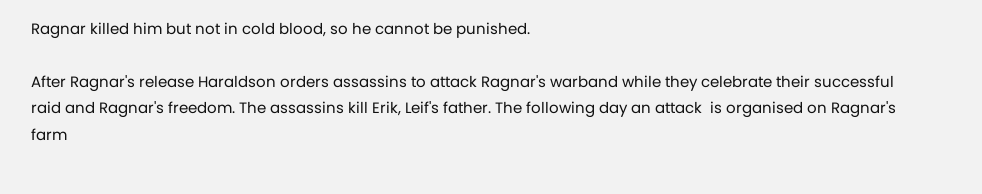Ragnar killed him but not in cold blood, so he cannot be punished.

After Ragnar's release Haraldson orders assassins to attack Ragnar's warband while they celebrate their successful raid and Ragnar's freedom. The assassins kill Erik, Leif's father. The following day an attack  is organised on Ragnar's farm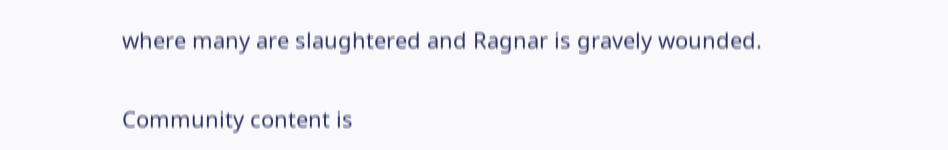where many are slaughtered and Ragnar is gravely wounded.


Community content is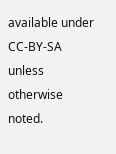available under CC-BY-SA unless otherwise noted.